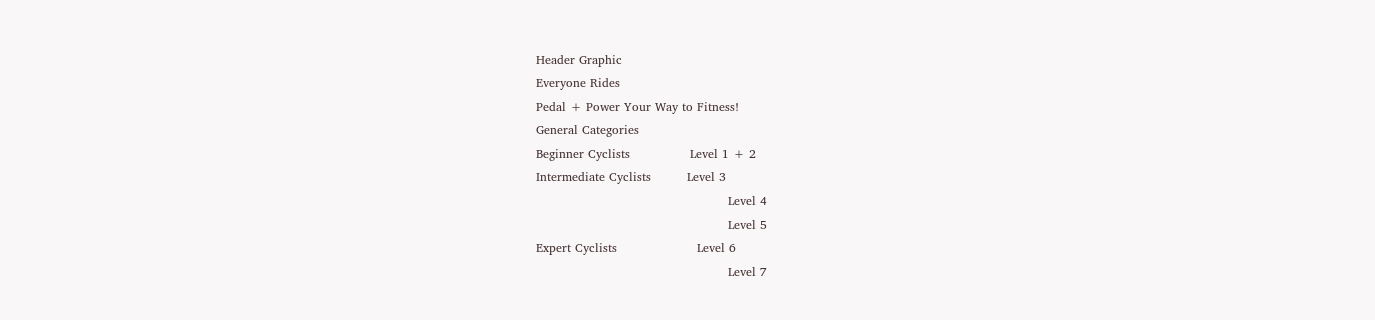Header Graphic
Everyone Rides
Pedal + Power Your Way to Fitness!
General Categories
Beginner Cyclists               Level 1 + 2
Intermediate Cyclists         Level 3
                                                Level 4
                                                Level 5
Expert Cyclists                    Level 6
                                                Level 7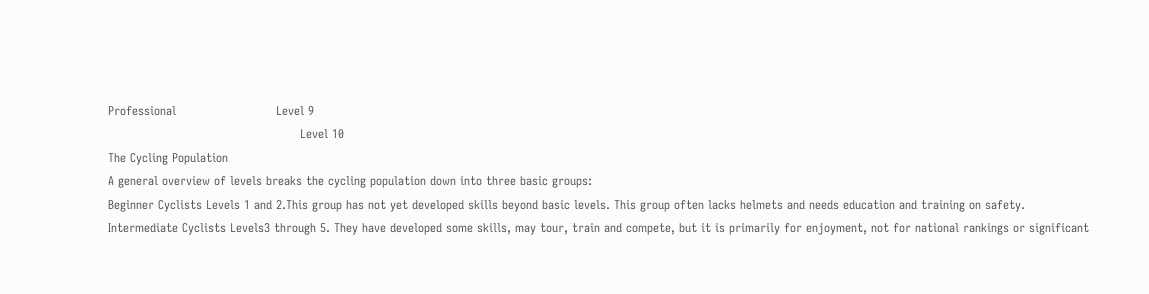Professional                         Level 9
                                                Level 10
The Cycling Population
A general overview of levels breaks the cycling population down into three basic groups:
Beginner Cyclists Levels 1 and 2.This group has not yet developed skills beyond basic levels. This group often lacks helmets and needs education and training on safety.
Intermediate Cyclists Levels3 through 5. They have developed some skills, may tour, train and compete, but it is primarily for enjoyment, not for national rankings or significant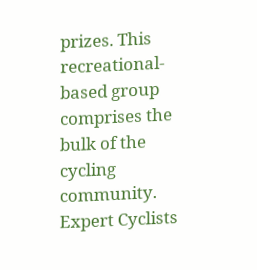prizes. This recreational-based group comprises the bulk of the cycling community.
Expert Cyclists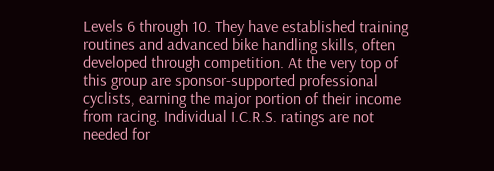Levels 6 through 10. They have established training routines and advanced bike handling skills, often developed through competition. At the very top of this group are sponsor-supported professional cyclists, earning the major portion of their income from racing. Individual I.C.R.S. ratings are not needed for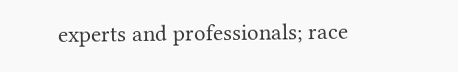experts and professionals; race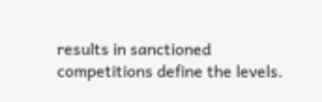results in sanctioned competitions define the levels.